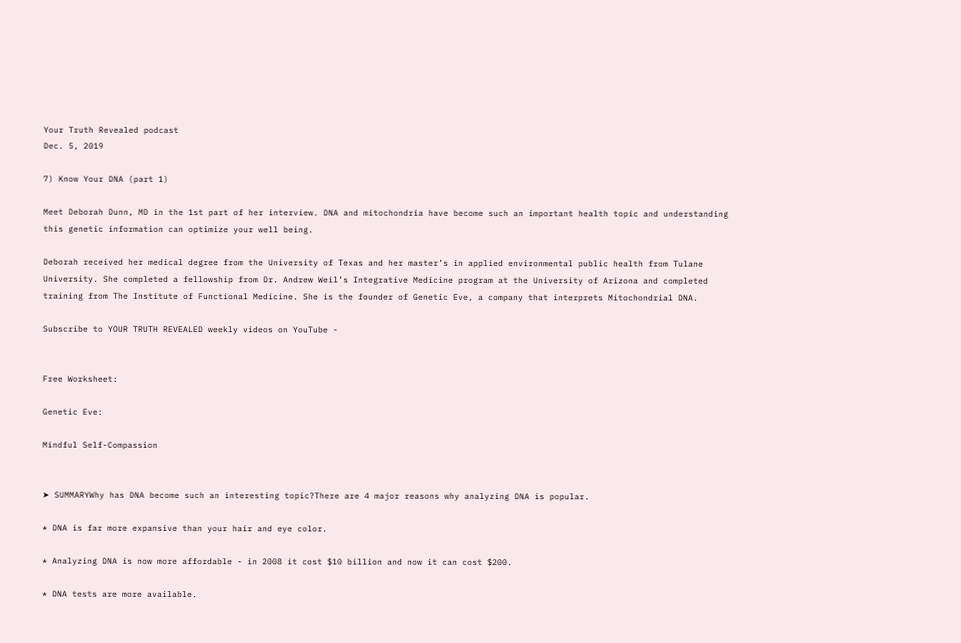Your Truth Revealed podcast
Dec. 5, 2019

7) Know Your DNA (part 1)

Meet Deborah Dunn, MD in the 1st part of her interview. DNA and mitochondria have become such an important health topic and understanding this genetic information can optimize your well being.

Deborah received her medical degree from the University of Texas and her master’s in applied environmental public health from Tulane University. She completed a fellowship from Dr. Andrew Weil’s Integrative Medicine program at the University of Arizona and completed training from The Institute of Functional Medicine. She is the founder of Genetic Eve, a company that interprets Mitochondrial DNA.

Subscribe to YOUR TRUTH REVEALED weekly videos on YouTube -


Free Worksheet:

Genetic Eve:

Mindful Self-Compassion


➤ SUMMARYWhy has DNA become such an interesting topic?There are 4 major reasons why analyzing DNA is popular.

* DNA is far more expansive than your hair and eye color.

* Analyzing DNA is now more affordable - in 2008 it cost $10 billion and now it can cost $200.

* DNA tests are more available.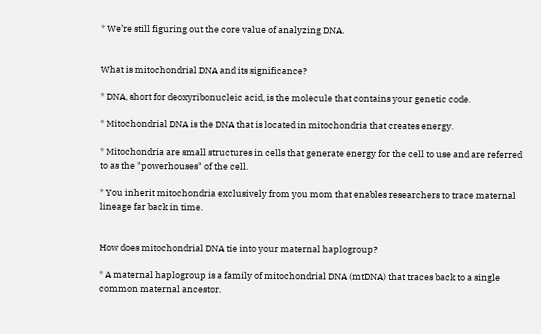* We’re still figuring out the core value of analyzing DNA.


What is mitochondrial DNA and its significance?

* DNA, short for deoxyribonucleic acid, is the molecule that contains your genetic code.

* Mitochondrial DNA is the DNA that is located in mitochondria that creates energy.

* Mitochondria are small structures in cells that generate energy for the cell to use and are referred to as the "powerhouses" of the cell.

* You inherit mitochondria exclusively from you mom that enables researchers to trace maternal lineage far back in time.


How does mitochondrial DNA tie into your maternal haplogroup?

* A maternal haplogroup is a family of mitochondrial DNA (mtDNA) that traces back to a single common maternal ancestor.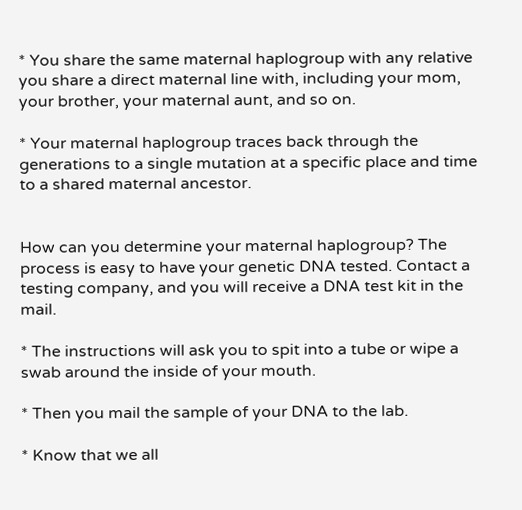* You share the same maternal haplogroup with any relative you share a direct maternal line with, including your mom, your brother, your maternal aunt, and so on.

* Your maternal haplogroup traces back through the generations to a single mutation at a specific place and time to a shared maternal ancestor.


How can you determine your maternal haplogroup? The process is easy to have your genetic DNA tested. Contact a testing company, and you will receive a DNA test kit in the mail.

* The instructions will ask you to spit into a tube or wipe a swab around the inside of your mouth.

* Then you mail the sample of your DNA to the lab.

* Know that we all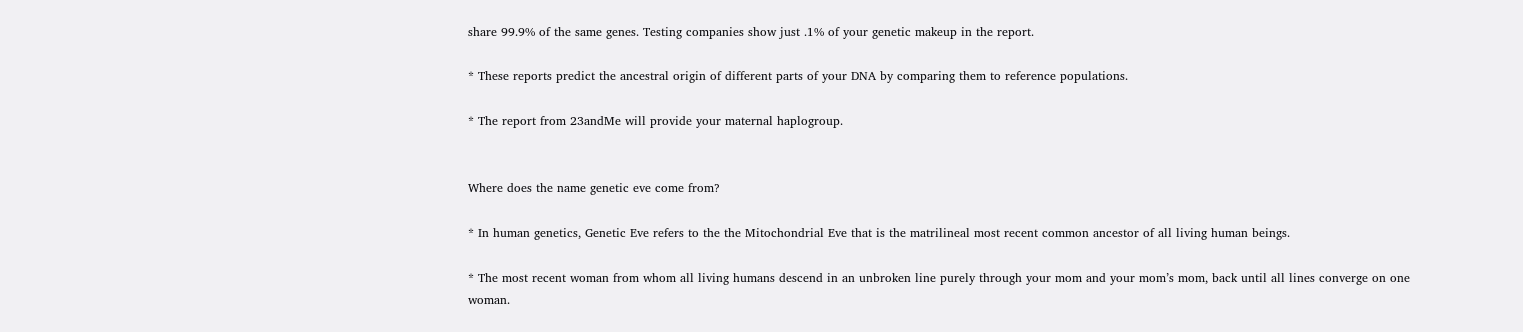share 99.9% of the same genes. Testing companies show just .1% of your genetic makeup in the report.

* These reports predict the ancestral origin of different parts of your DNA by comparing them to reference populations.

* The report from 23andMe will provide your maternal haplogroup.


Where does the name genetic eve come from?

* In human genetics, Genetic Eve refers to the the Mitochondrial Eve that is the matrilineal most recent common ancestor of all living human beings.

* The most recent woman from whom all living humans descend in an unbroken line purely through your mom and your mom’s mom, back until all lines converge on one woman.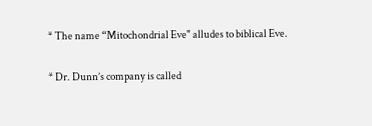* The name “Mitochondrial Eve" alludes to biblical Eve.

* Dr. Dunn’s company is called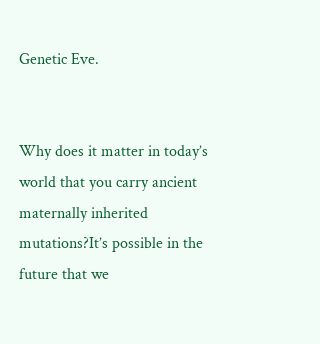Genetic Eve.


Why does it matter in today’s world that you carry ancient maternally inherited mutations?It’s possible in the future that we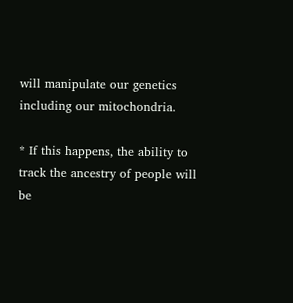will manipulate our genetics including our mitochondria.

* If this happens, the ability to track the ancestry of people will be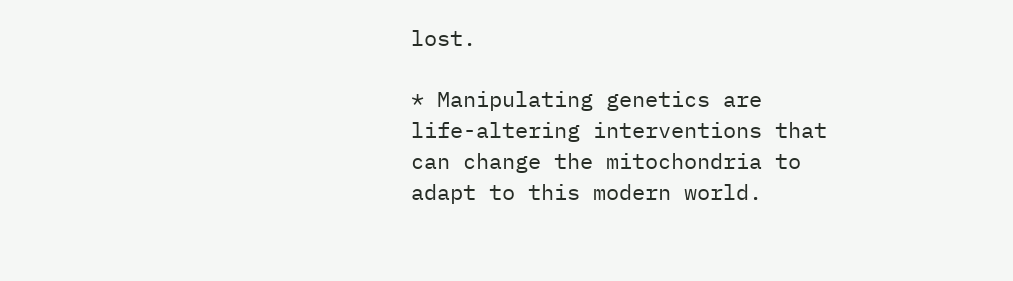lost.

* Manipulating genetics are life-altering interventions that can change the mitochondria to adapt to this modern world.